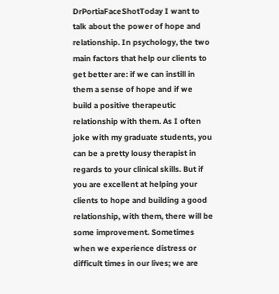DrPortiaFaceShotToday I want to talk about the power of hope and relationship. In psychology, the two main factors that help our clients to get better are: if we can instill in them a sense of hope and if we build a positive therapeutic relationship with them. As I often joke with my graduate students, you can be a pretty lousy therapist in regards to your clinical skills. But if you are excellent at helping your clients to hope and building a good relationship, with them, there will be some improvement. Sometimes when we experience distress or difficult times in our lives; we are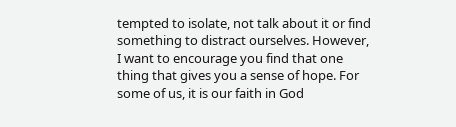tempted to isolate, not talk about it or find something to distract ourselves. However, I want to encourage you find that one thing that gives you a sense of hope. For some of us, it is our faith in God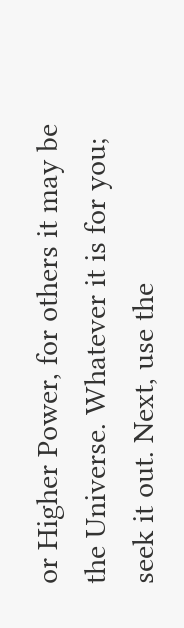or Higher Power, for others it may be the Universe. Whatever it is for you; seek it out. Next, use the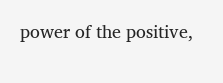power of the positive,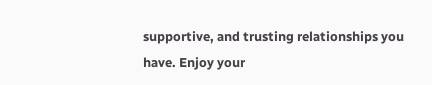supportive, and trusting relationships you have. Enjoy your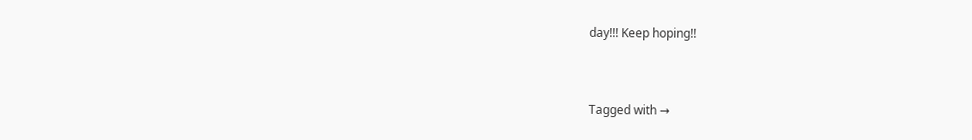day!!! Keep hoping!!


Tagged with →